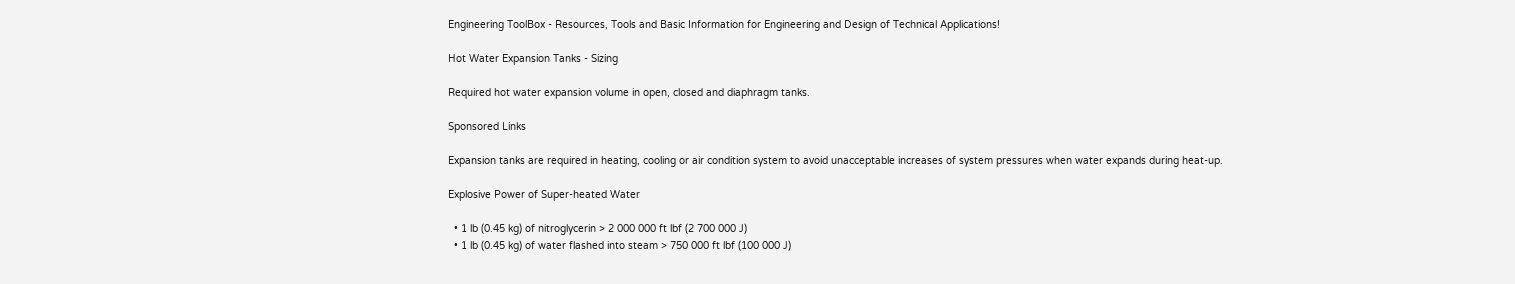Engineering ToolBox - Resources, Tools and Basic Information for Engineering and Design of Technical Applications!

Hot Water Expansion Tanks - Sizing

Required hot water expansion volume in open, closed and diaphragm tanks.

Sponsored Links

Expansion tanks are required in heating, cooling or air condition system to avoid unacceptable increases of system pressures when water expands during heat-up.

Explosive Power of Super-heated Water

  • 1 lb (0.45 kg) of nitroglycerin > 2 000 000 ft lbf (2 700 000 J)
  • 1 lb (0.45 kg) of water flashed into steam > 750 000 ft lbf (100 000 J)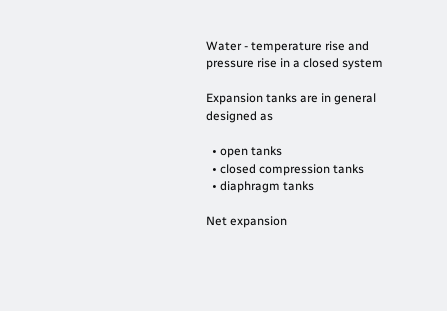Water - temperature rise and pressure rise in a closed system

Expansion tanks are in general designed as

  • open tanks
  • closed compression tanks
  • diaphragm tanks

Net expansion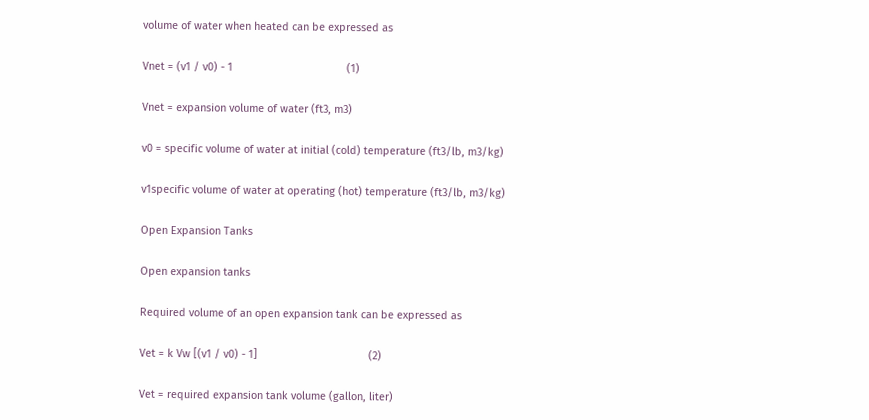volume of water when heated can be expressed as

Vnet = (v1 / v0) - 1                                      (1)

Vnet = expansion volume of water (ft3, m3)

v0 = specific volume of water at initial (cold) temperature (ft3/lb, m3/kg)

v1specific volume of water at operating (hot) temperature (ft3/lb, m3/kg)

Open Expansion Tanks

Open expansion tanks

Required volume of an open expansion tank can be expressed as

Vet = k Vw [(v1 / v0) - 1]                                     (2)

Vet = required expansion tank volume (gallon, liter)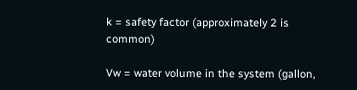k = safety factor (approximately 2 is common)

Vw = water volume in the system (gallon,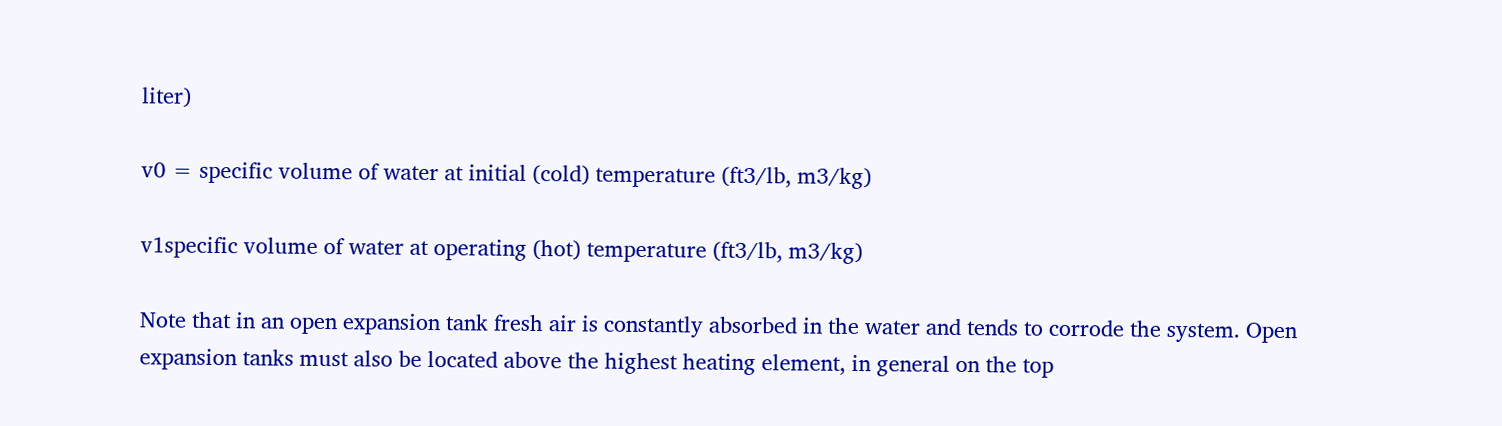liter)

v0 = specific volume of water at initial (cold) temperature (ft3/lb, m3/kg)

v1specific volume of water at operating (hot) temperature (ft3/lb, m3/kg)

Note that in an open expansion tank fresh air is constantly absorbed in the water and tends to corrode the system. Open expansion tanks must also be located above the highest heating element, in general on the top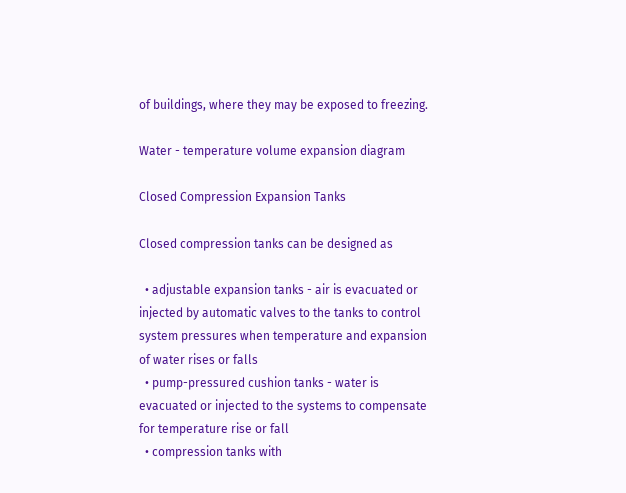of buildings, where they may be exposed to freezing.

Water - temperature volume expansion diagram

Closed Compression Expansion Tanks

Closed compression tanks can be designed as

  • adjustable expansion tanks - air is evacuated or injected by automatic valves to the tanks to control system pressures when temperature and expansion of water rises or falls
  • pump-pressured cushion tanks - water is evacuated or injected to the systems to compensate for temperature rise or fall
  • compression tanks with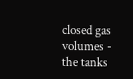closed gas volumes - the tanks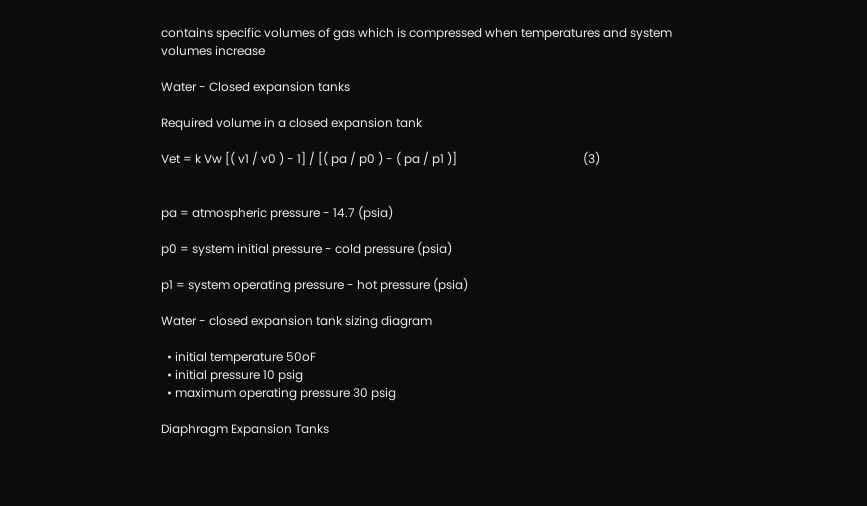contains specific volumes of gas which is compressed when temperatures and system volumes increase

Water - Closed expansion tanks

Required volume in a closed expansion tank

Vet = k Vw [( v1 / v0 ) - 1] / [( pa / p0 ) - ( pa / p1 )]                                          (3)


pa = atmospheric pressure - 14.7 (psia)

p0 = system initial pressure - cold pressure (psia)

p1 = system operating pressure - hot pressure (psia)

Water - closed expansion tank sizing diagram

  • initial temperature 50oF
  • initial pressure 10 psig
  • maximum operating pressure 30 psig

Diaphragm Expansion Tanks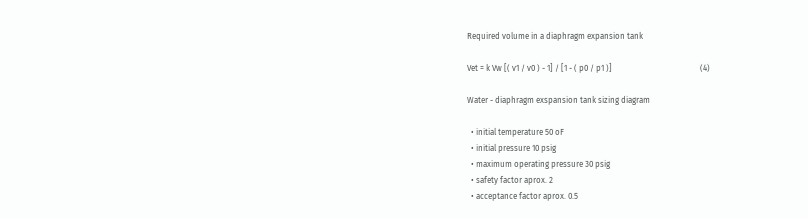Required volume in a diaphragm expansion tank

Vet = k Vw [( v1 / v0 ) - 1] / [1 - ( p0 / p1 )]                                            (4)

Water - diaphragm exspansion tank sizing diagram

  • initial temperature 50 oF
  • initial pressure 10 psig
  • maximum operating pressure 30 psig
  • safety factor aprox. 2
  • acceptance factor aprox. 0.5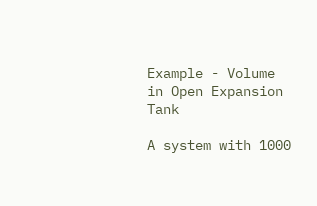Example - Volume in Open Expansion Tank

A system with 1000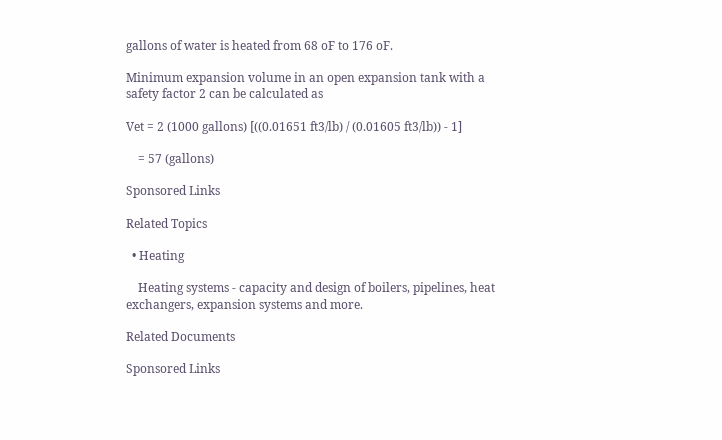gallons of water is heated from 68 oF to 176 oF.

Minimum expansion volume in an open expansion tank with a safety factor 2 can be calculated as

Vet = 2 (1000 gallons) [((0.01651 ft3/lb) / (0.01605 ft3/lb)) - 1]

    = 57 (gallons)

Sponsored Links

Related Topics

  • Heating

    Heating systems - capacity and design of boilers, pipelines, heat exchangers, expansion systems and more.

Related Documents

Sponsored Links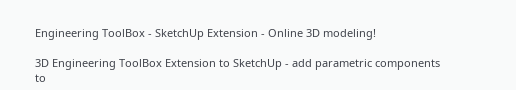Engineering ToolBox - SketchUp Extension - Online 3D modeling!

3D Engineering ToolBox Extension to SketchUp - add parametric components to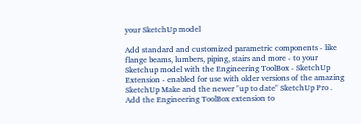your SketchUp model

Add standard and customized parametric components - like flange beams, lumbers, piping, stairs and more - to your Sketchup model with the Engineering ToolBox - SketchUp Extension - enabled for use with older versions of the amazing SketchUp Make and the newer "up to date" SketchUp Pro . Add the Engineering ToolBox extension to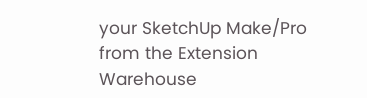your SketchUp Make/Pro from the Extension Warehouse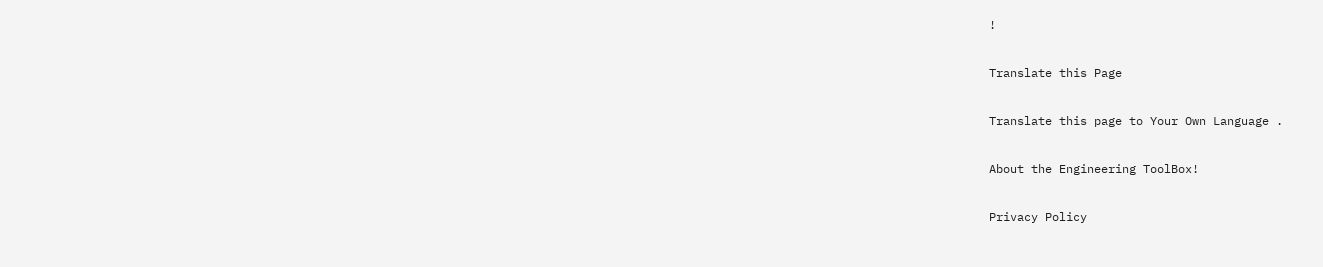!

Translate this Page

Translate this page to Your Own Language .

About the Engineering ToolBox!

Privacy Policy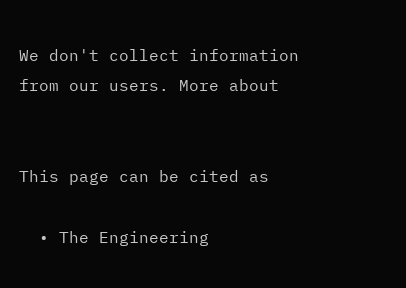We don't collect information from our users. More about


This page can be cited as

  • The Engineering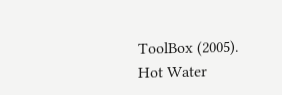ToolBox (2005). Hot Water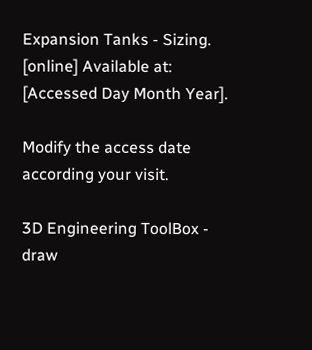Expansion Tanks - Sizing. [online] Available at: [Accessed Day Month Year].

Modify the access date according your visit.

3D Engineering ToolBox - draw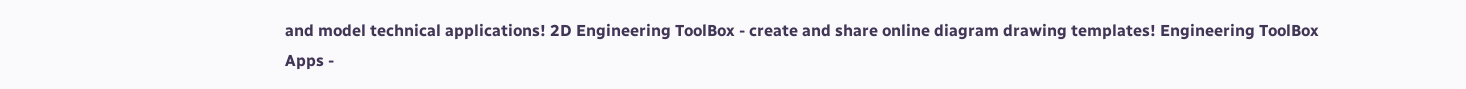and model technical applications! 2D Engineering ToolBox - create and share online diagram drawing templates! Engineering ToolBox Apps -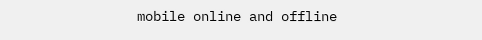mobile online and offline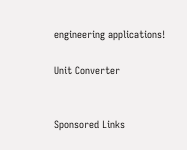engineering applications!

Unit Converter


Sponsored Links